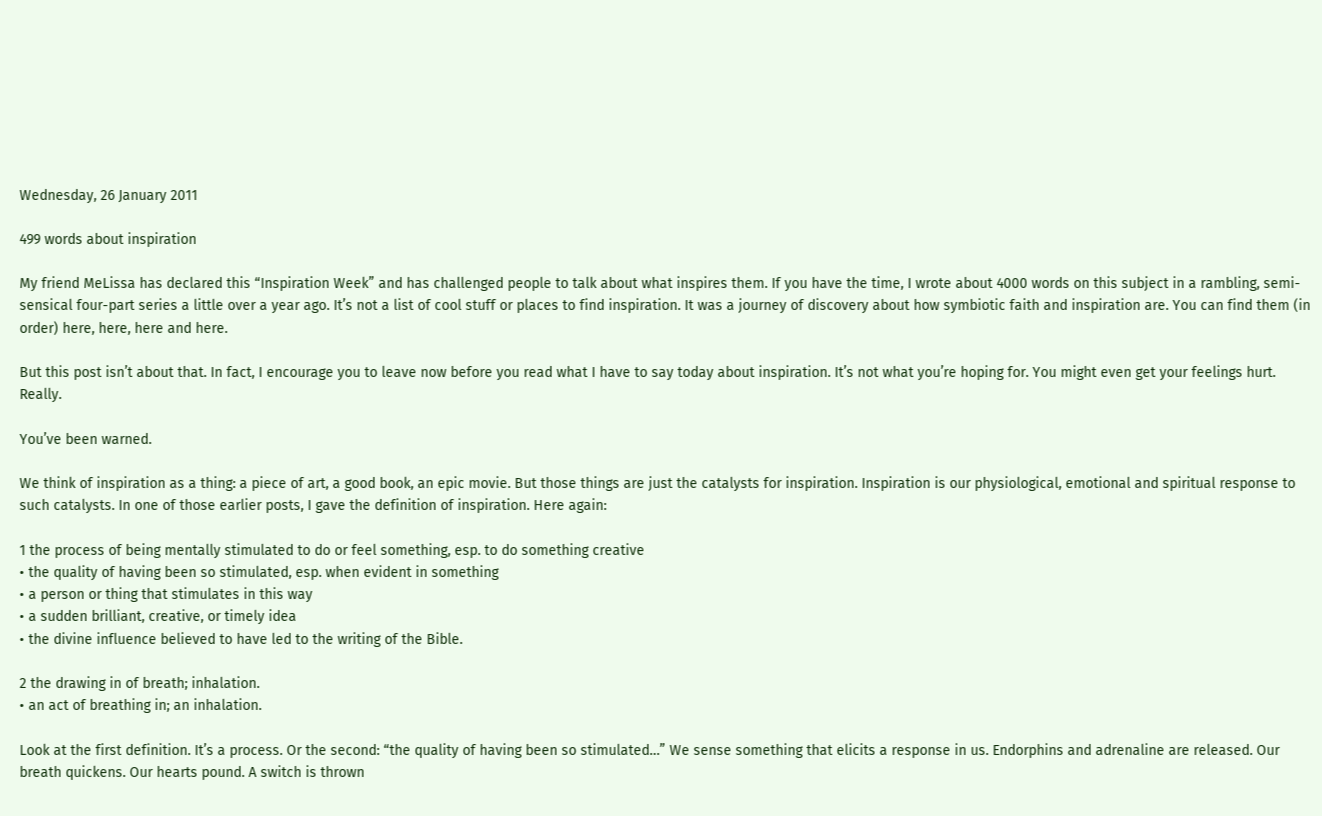Wednesday, 26 January 2011

499 words about inspiration

My friend MeLissa has declared this “Inspiration Week” and has challenged people to talk about what inspires them. If you have the time, I wrote about 4000 words on this subject in a rambling, semi-sensical four-part series a little over a year ago. It’s not a list of cool stuff or places to find inspiration. It was a journey of discovery about how symbiotic faith and inspiration are. You can find them (in order) here, here, here and here.

But this post isn’t about that. In fact, I encourage you to leave now before you read what I have to say today about inspiration. It’s not what you’re hoping for. You might even get your feelings hurt. Really.

You’ve been warned.

We think of inspiration as a thing: a piece of art, a good book, an epic movie. But those things are just the catalysts for inspiration. Inspiration is our physiological, emotional and spiritual response to such catalysts. In one of those earlier posts, I gave the definition of inspiration. Here again:

1 the process of being mentally stimulated to do or feel something, esp. to do something creative
• the quality of having been so stimulated, esp. when evident in something
• a person or thing that stimulates in this way
• a sudden brilliant, creative, or timely idea
• the divine influence believed to have led to the writing of the Bible.

2 the drawing in of breath; inhalation.
• an act of breathing in; an inhalation.

Look at the first definition. It’s a process. Or the second: “the quality of having been so stimulated…” We sense something that elicits a response in us. Endorphins and adrenaline are released. Our breath quickens. Our hearts pound. A switch is thrown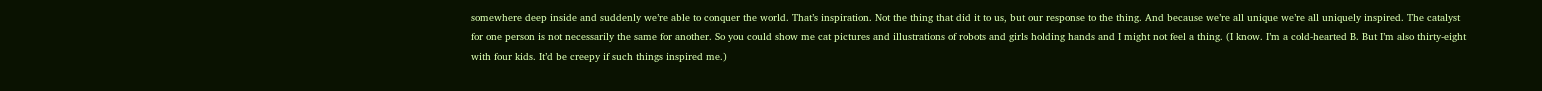somewhere deep inside and suddenly we’re able to conquer the world. That’s inspiration. Not the thing that did it to us, but our response to the thing. And because we’re all unique we’re all uniquely inspired. The catalyst for one person is not necessarily the same for another. So you could show me cat pictures and illustrations of robots and girls holding hands and I might not feel a thing. (I know. I’m a cold-hearted B. But I’m also thirty-eight with four kids. It’d be creepy if such things inspired me.)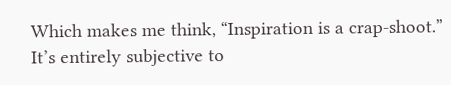Which makes me think, “Inspiration is a crap-shoot.” It’s entirely subjective to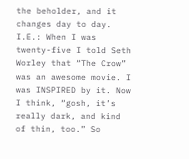the beholder, and it changes day to day. I.E.: When I was twenty-five I told Seth Worley that “The Crow” was an awesome movie. I was INSPIRED by it. Now I think, “gosh, it’s really dark, and kind of thin, too.” So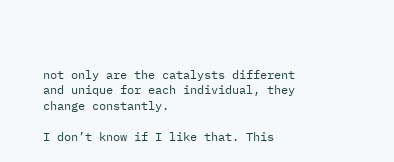not only are the catalysts different and unique for each individual, they change constantly.

I don’t know if I like that. This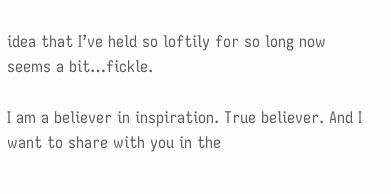idea that I’ve held so loftily for so long now seems a bit…fickle.

I am a believer in inspiration. True believer. And I want to share with you in the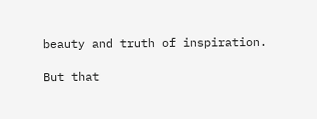beauty and truth of inspiration.

But that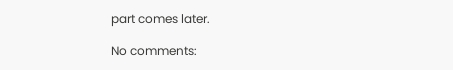part comes later.

No comments: